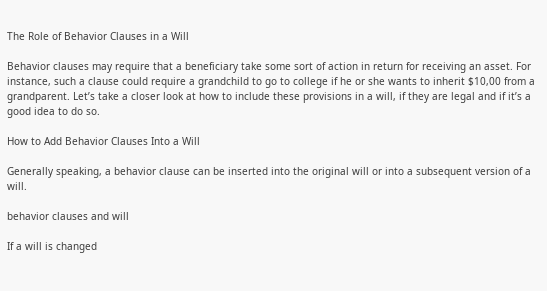The Role of Behavior Clauses in a Will

Behavior clauses may require that a beneficiary take some sort of action in return for receiving an asset. For instance, such a clause could require a grandchild to go to college if he or she wants to inherit $10,00 from a grandparent. Let’s take a closer look at how to include these provisions in a will, if they are legal and if it’s a good idea to do so.

How to Add Behavior Clauses Into a Will

Generally speaking, a behavior clause can be inserted into the original will or into a subsequent version of a will.

behavior clauses and will

If a will is changed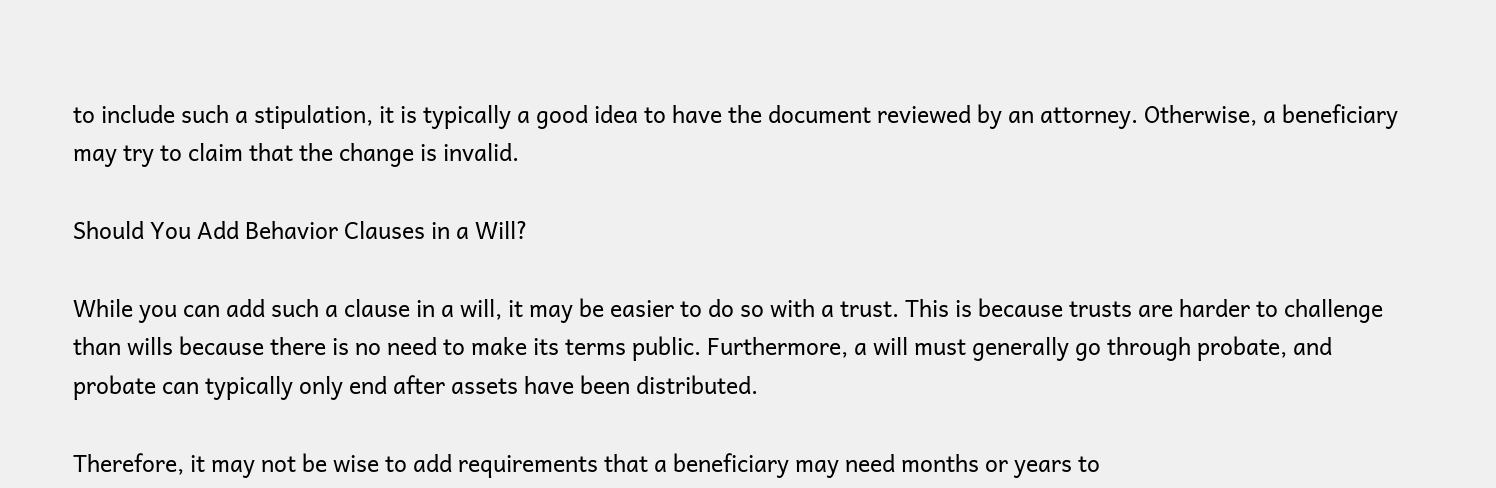to include such a stipulation, it is typically a good idea to have the document reviewed by an attorney. Otherwise, a beneficiary may try to claim that the change is invalid.

Should You Add Behavior Clauses in a Will?

While you can add such a clause in a will, it may be easier to do so with a trust. This is because trusts are harder to challenge than wills because there is no need to make its terms public. Furthermore, a will must generally go through probate, and probate can typically only end after assets have been distributed.

Therefore, it may not be wise to add requirements that a beneficiary may need months or years to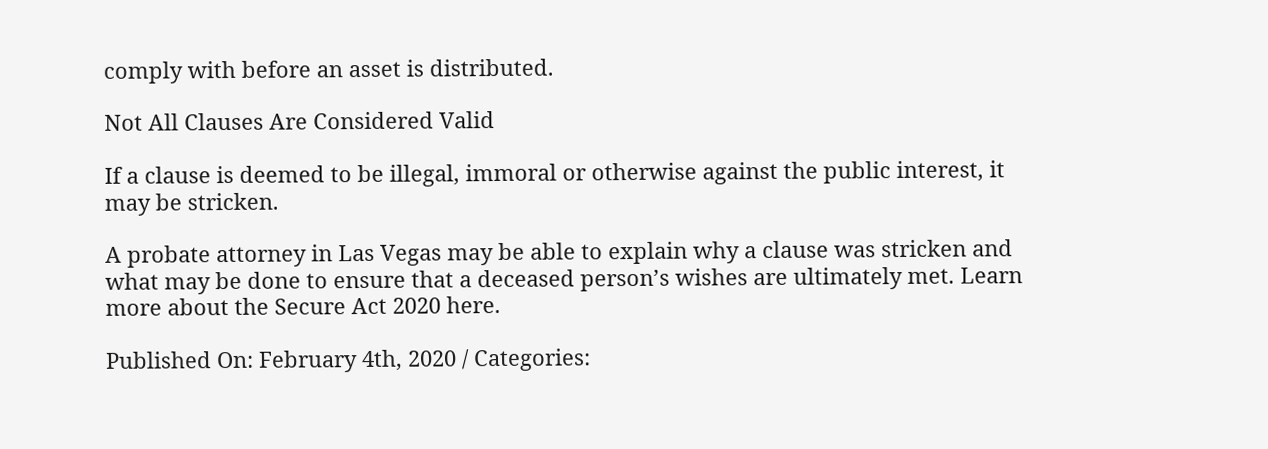comply with before an asset is distributed.

Not All Clauses Are Considered Valid

If a clause is deemed to be illegal, immoral or otherwise against the public interest, it may be stricken.

A probate attorney in Las Vegas may be able to explain why a clause was stricken and what may be done to ensure that a deceased person’s wishes are ultimately met. Learn more about the Secure Act 2020 here.

Published On: February 4th, 2020 / Categories: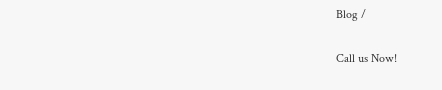Blog /

Call us Now!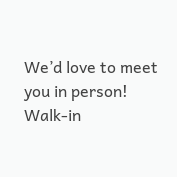We’d love to meet you in person!  Walk-in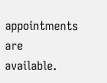appointments are available.